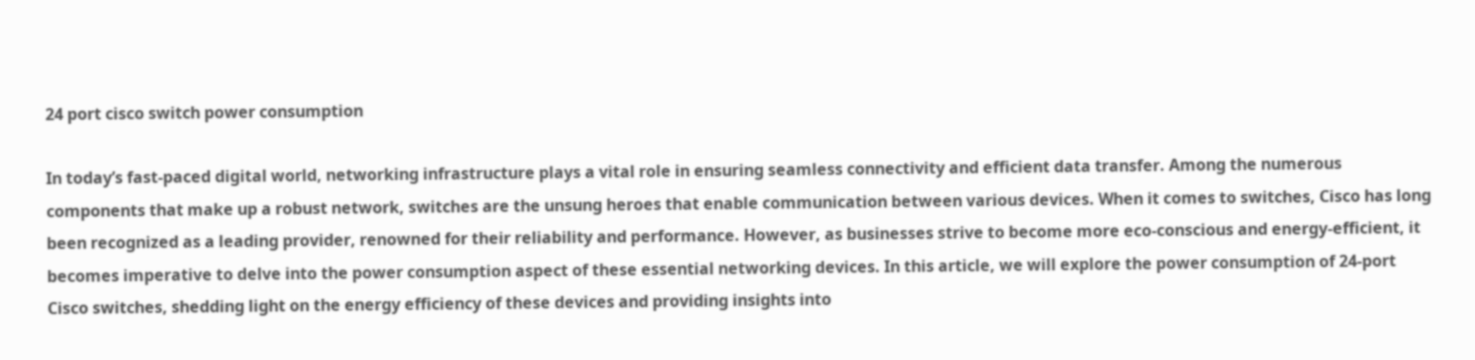24 port cisco switch power consumption

In today’s fast-paced digital world, networking infrastructure plays a vital role in ensuring seamless connectivity and efficient data transfer. Among the numerous components that make up a robust network, switches are the unsung heroes that enable communication between various devices. When it comes to switches, Cisco has long been recognized as a leading provider, renowned for their reliability and performance. However, as businesses strive to become more eco-conscious and energy-efficient, it becomes imperative to delve into the power consumption aspect of these essential networking devices. In this article, we will explore the power consumption of 24-port Cisco switches, shedding light on the energy efficiency of these devices and providing insights into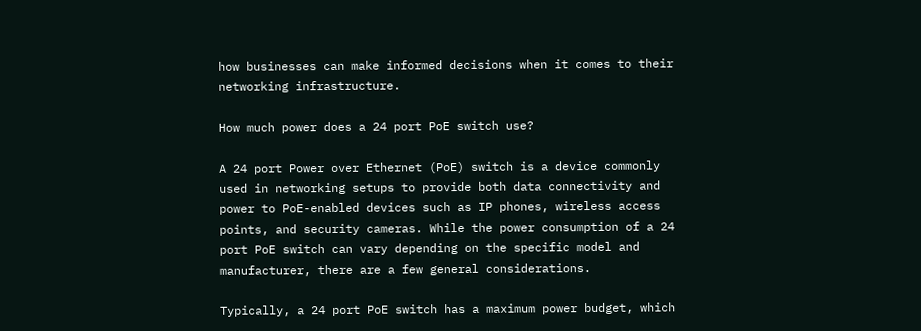how businesses can make informed decisions when it comes to their networking infrastructure.

How much power does a 24 port PoE switch use?

A 24 port Power over Ethernet (PoE) switch is a device commonly used in networking setups to provide both data connectivity and power to PoE-enabled devices such as IP phones, wireless access points, and security cameras. While the power consumption of a 24 port PoE switch can vary depending on the specific model and manufacturer, there are a few general considerations.

Typically, a 24 port PoE switch has a maximum power budget, which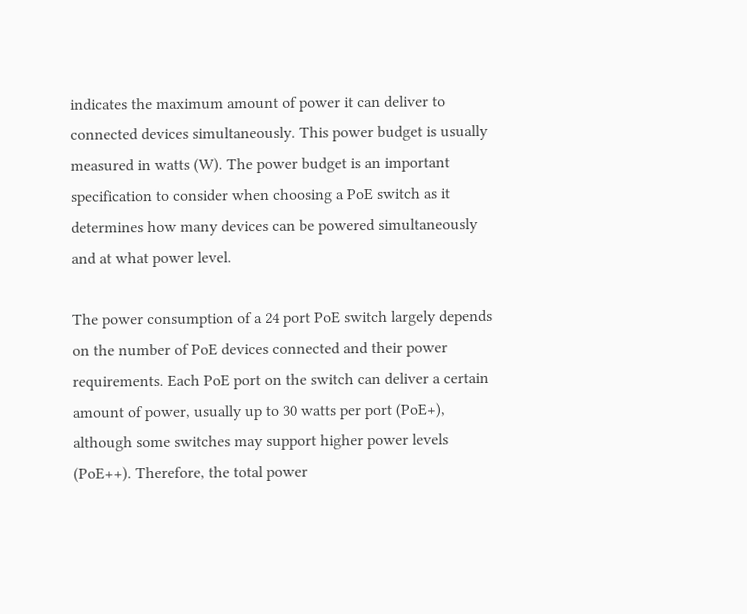indicates the maximum amount of power it can deliver to connected devices simultaneously. This power budget is usually measured in watts (W). The power budget is an important specification to consider when choosing a PoE switch as it determines how many devices can be powered simultaneously and at what power level.

The power consumption of a 24 port PoE switch largely depends on the number of PoE devices connected and their power requirements. Each PoE port on the switch can deliver a certain amount of power, usually up to 30 watts per port (PoE+), although some switches may support higher power levels (PoE++). Therefore, the total power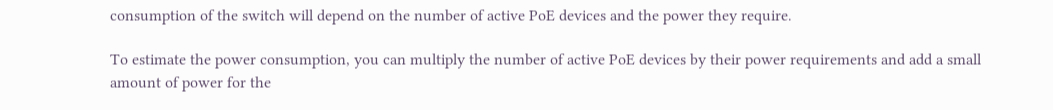consumption of the switch will depend on the number of active PoE devices and the power they require.

To estimate the power consumption, you can multiply the number of active PoE devices by their power requirements and add a small amount of power for the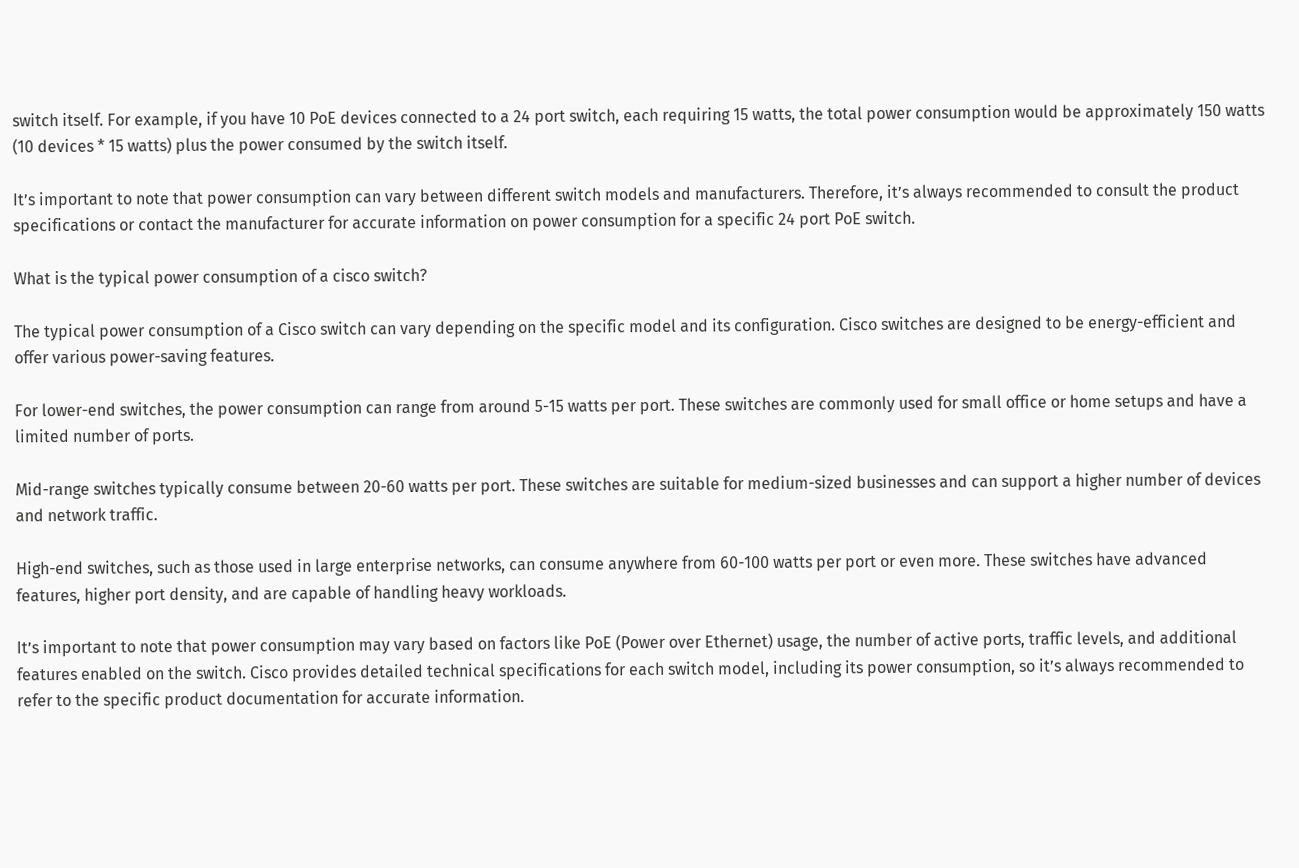switch itself. For example, if you have 10 PoE devices connected to a 24 port switch, each requiring 15 watts, the total power consumption would be approximately 150 watts (10 devices * 15 watts) plus the power consumed by the switch itself.

It’s important to note that power consumption can vary between different switch models and manufacturers. Therefore, it’s always recommended to consult the product specifications or contact the manufacturer for accurate information on power consumption for a specific 24 port PoE switch.

What is the typical power consumption of a cisco switch?

The typical power consumption of a Cisco switch can vary depending on the specific model and its configuration. Cisco switches are designed to be energy-efficient and offer various power-saving features.

For lower-end switches, the power consumption can range from around 5-15 watts per port. These switches are commonly used for small office or home setups and have a limited number of ports.

Mid-range switches typically consume between 20-60 watts per port. These switches are suitable for medium-sized businesses and can support a higher number of devices and network traffic.

High-end switches, such as those used in large enterprise networks, can consume anywhere from 60-100 watts per port or even more. These switches have advanced features, higher port density, and are capable of handling heavy workloads.

It’s important to note that power consumption may vary based on factors like PoE (Power over Ethernet) usage, the number of active ports, traffic levels, and additional features enabled on the switch. Cisco provides detailed technical specifications for each switch model, including its power consumption, so it’s always recommended to refer to the specific product documentation for accurate information.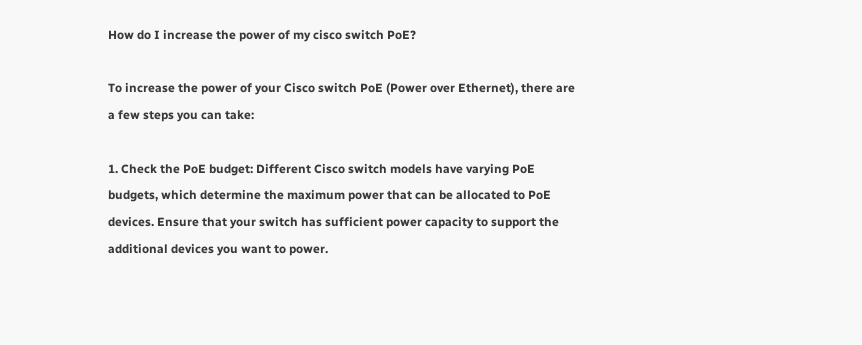How do I increase the power of my cisco switch PoE?

To increase the power of your Cisco switch PoE (Power over Ethernet), there are a few steps you can take:

1. Check the PoE budget: Different Cisco switch models have varying PoE budgets, which determine the maximum power that can be allocated to PoE devices. Ensure that your switch has sufficient power capacity to support the additional devices you want to power.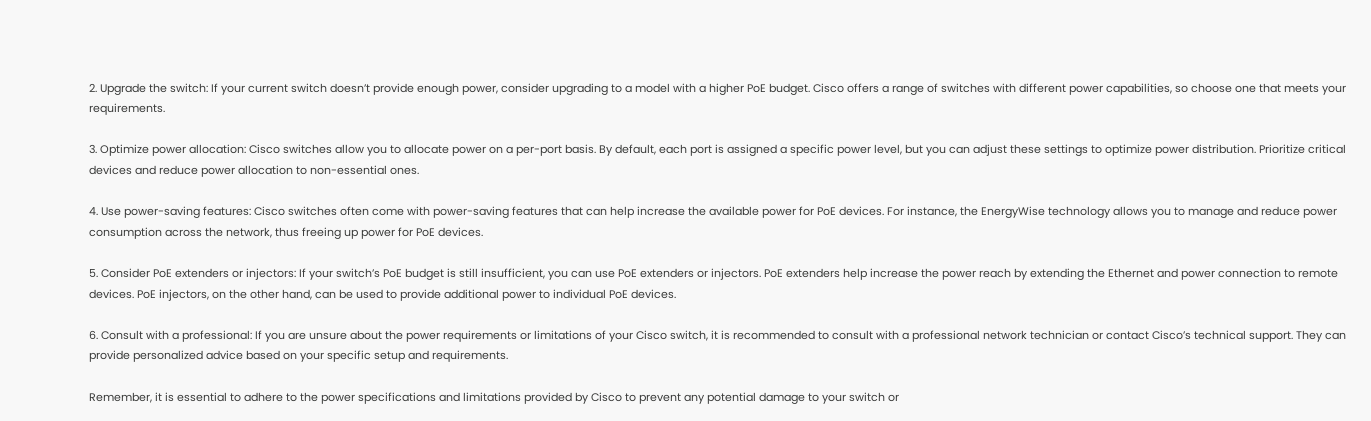2. Upgrade the switch: If your current switch doesn’t provide enough power, consider upgrading to a model with a higher PoE budget. Cisco offers a range of switches with different power capabilities, so choose one that meets your requirements.

3. Optimize power allocation: Cisco switches allow you to allocate power on a per-port basis. By default, each port is assigned a specific power level, but you can adjust these settings to optimize power distribution. Prioritize critical devices and reduce power allocation to non-essential ones.

4. Use power-saving features: Cisco switches often come with power-saving features that can help increase the available power for PoE devices. For instance, the EnergyWise technology allows you to manage and reduce power consumption across the network, thus freeing up power for PoE devices.

5. Consider PoE extenders or injectors: If your switch’s PoE budget is still insufficient, you can use PoE extenders or injectors. PoE extenders help increase the power reach by extending the Ethernet and power connection to remote devices. PoE injectors, on the other hand, can be used to provide additional power to individual PoE devices.

6. Consult with a professional: If you are unsure about the power requirements or limitations of your Cisco switch, it is recommended to consult with a professional network technician or contact Cisco’s technical support. They can provide personalized advice based on your specific setup and requirements.

Remember, it is essential to adhere to the power specifications and limitations provided by Cisco to prevent any potential damage to your switch or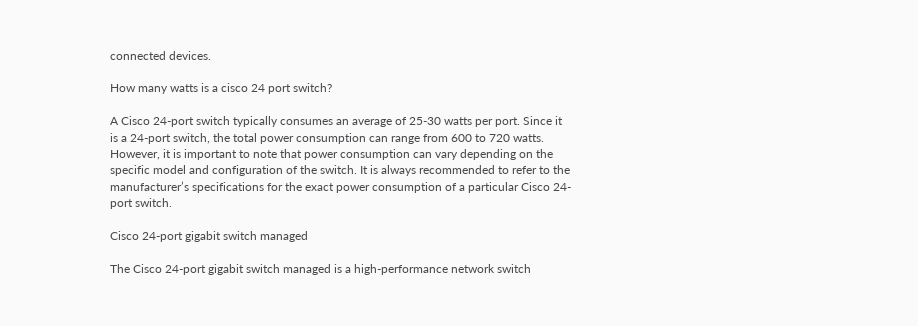connected devices.

How many watts is a cisco 24 port switch?

A Cisco 24-port switch typically consumes an average of 25-30 watts per port. Since it is a 24-port switch, the total power consumption can range from 600 to 720 watts. However, it is important to note that power consumption can vary depending on the specific model and configuration of the switch. It is always recommended to refer to the manufacturer’s specifications for the exact power consumption of a particular Cisco 24-port switch.

Cisco 24-port gigabit switch managed

The Cisco 24-port gigabit switch managed is a high-performance network switch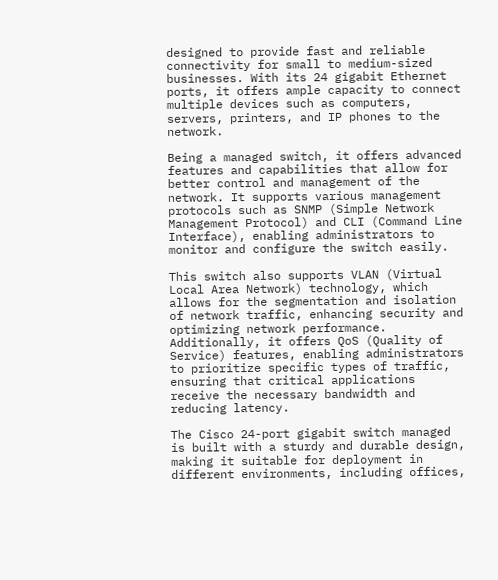designed to provide fast and reliable connectivity for small to medium-sized businesses. With its 24 gigabit Ethernet ports, it offers ample capacity to connect multiple devices such as computers, servers, printers, and IP phones to the network.

Being a managed switch, it offers advanced features and capabilities that allow for better control and management of the network. It supports various management protocols such as SNMP (Simple Network Management Protocol) and CLI (Command Line Interface), enabling administrators to monitor and configure the switch easily.

This switch also supports VLAN (Virtual Local Area Network) technology, which allows for the segmentation and isolation of network traffic, enhancing security and optimizing network performance. Additionally, it offers QoS (Quality of Service) features, enabling administrators to prioritize specific types of traffic, ensuring that critical applications receive the necessary bandwidth and reducing latency.

The Cisco 24-port gigabit switch managed is built with a sturdy and durable design, making it suitable for deployment in different environments, including offices,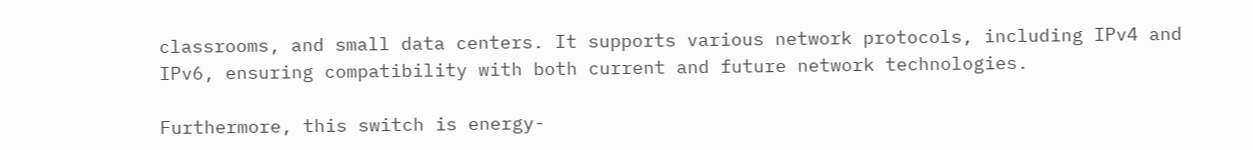classrooms, and small data centers. It supports various network protocols, including IPv4 and IPv6, ensuring compatibility with both current and future network technologies.

Furthermore, this switch is energy-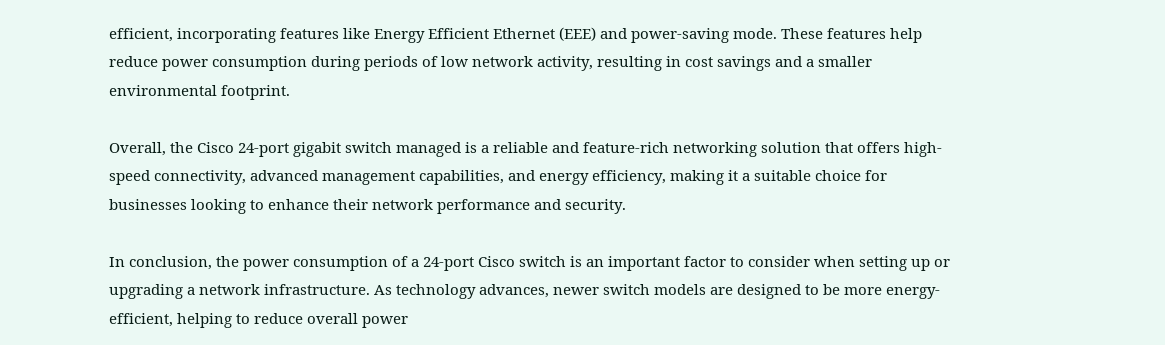efficient, incorporating features like Energy Efficient Ethernet (EEE) and power-saving mode. These features help reduce power consumption during periods of low network activity, resulting in cost savings and a smaller environmental footprint.

Overall, the Cisco 24-port gigabit switch managed is a reliable and feature-rich networking solution that offers high-speed connectivity, advanced management capabilities, and energy efficiency, making it a suitable choice for businesses looking to enhance their network performance and security.

In conclusion, the power consumption of a 24-port Cisco switch is an important factor to consider when setting up or upgrading a network infrastructure. As technology advances, newer switch models are designed to be more energy-efficient, helping to reduce overall power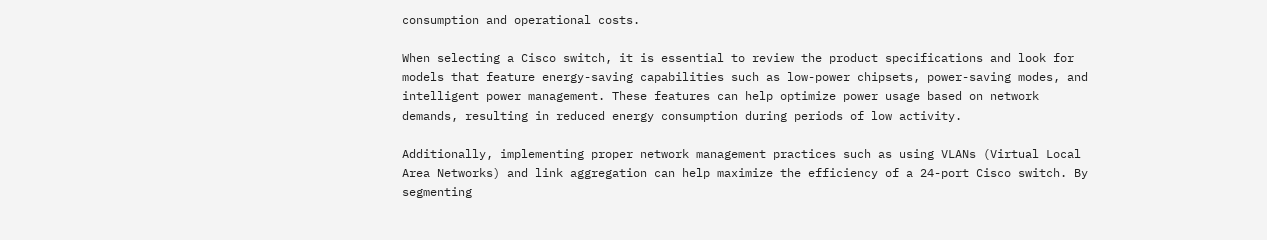consumption and operational costs.

When selecting a Cisco switch, it is essential to review the product specifications and look for models that feature energy-saving capabilities such as low-power chipsets, power-saving modes, and intelligent power management. These features can help optimize power usage based on network demands, resulting in reduced energy consumption during periods of low activity.

Additionally, implementing proper network management practices such as using VLANs (Virtual Local Area Networks) and link aggregation can help maximize the efficiency of a 24-port Cisco switch. By segmenting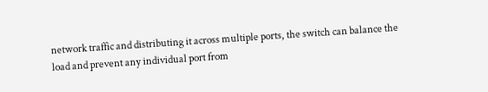network traffic and distributing it across multiple ports, the switch can balance the load and prevent any individual port from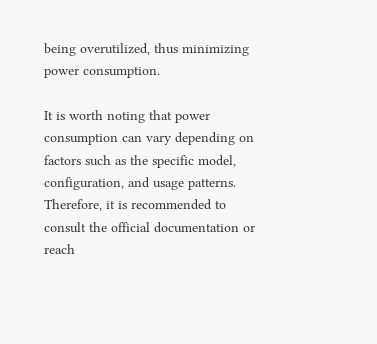being overutilized, thus minimizing power consumption.

It is worth noting that power consumption can vary depending on factors such as the specific model, configuration, and usage patterns. Therefore, it is recommended to consult the official documentation or reach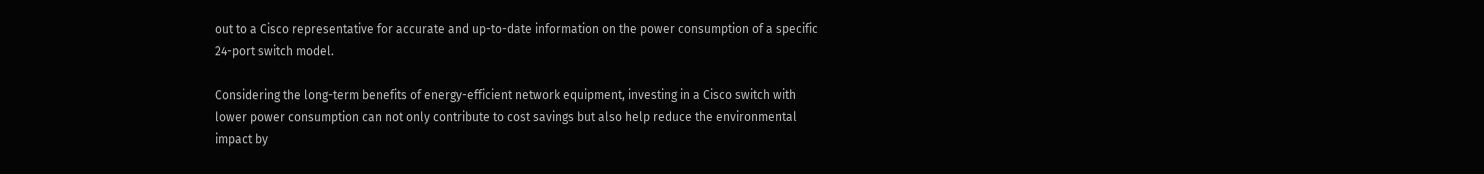out to a Cisco representative for accurate and up-to-date information on the power consumption of a specific 24-port switch model.

Considering the long-term benefits of energy-efficient network equipment, investing in a Cisco switch with lower power consumption can not only contribute to cost savings but also help reduce the environmental impact by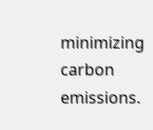minimizing carbon emissions.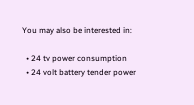You may also be interested in:

  • 24 tv power consumption
  • 24 volt battery tender power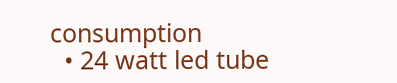consumption
  • 24 watt led tube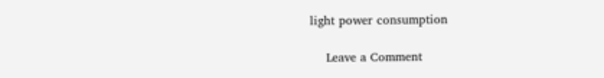light power consumption

    Leave a Comment